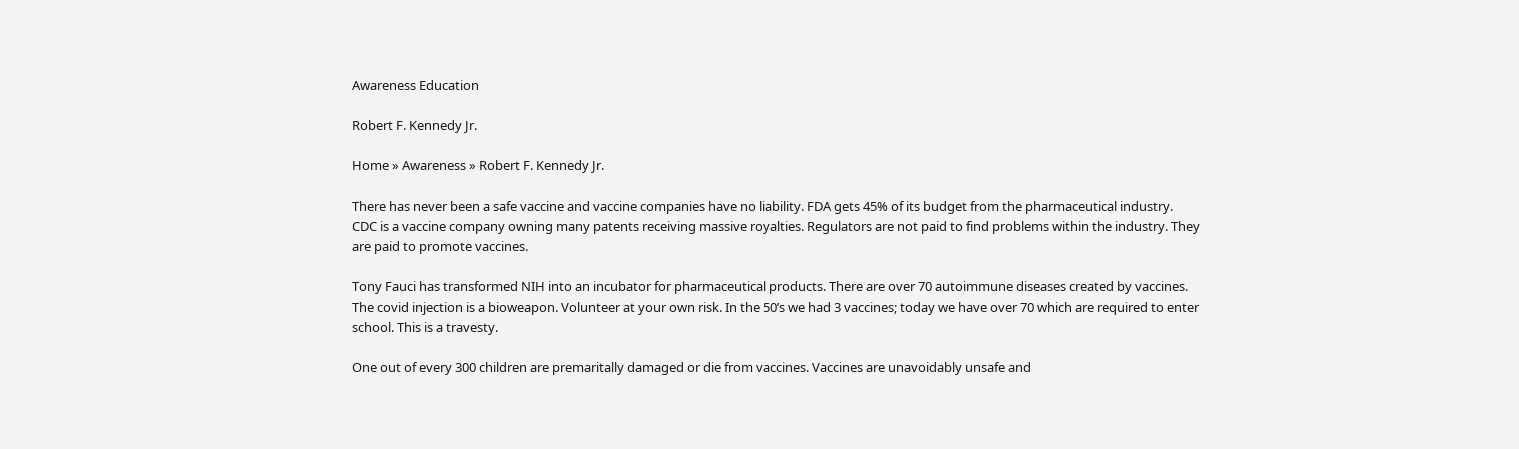Awareness Education

Robert F. Kennedy Jr.

Home » Awareness » Robert F. Kennedy Jr.

There has never been a safe vaccine and vaccine companies have no liability. FDA gets 45% of its budget from the pharmaceutical industry. CDC is a vaccine company owning many patents receiving massive royalties. Regulators are not paid to find problems within the industry. They are paid to promote vaccines.

Tony Fauci has transformed NIH into an incubator for pharmaceutical products. There are over 70 autoimmune diseases created by vaccines. The covid injection is a bioweapon. Volunteer at your own risk. In the 50’s we had 3 vaccines; today we have over 70 which are required to enter school. This is a travesty.

One out of every 300 children are premaritally damaged or die from vaccines. Vaccines are unavoidably unsafe and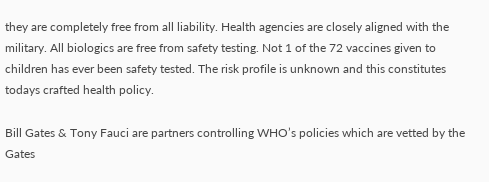they are completely free from all liability. Health agencies are closely aligned with the military. All biologics are free from safety testing. Not 1 of the 72 vaccines given to children has ever been safety tested. The risk profile is unknown and this constitutes todays crafted health policy.

Bill Gates & Tony Fauci are partners controlling WHO’s policies which are vetted by the Gates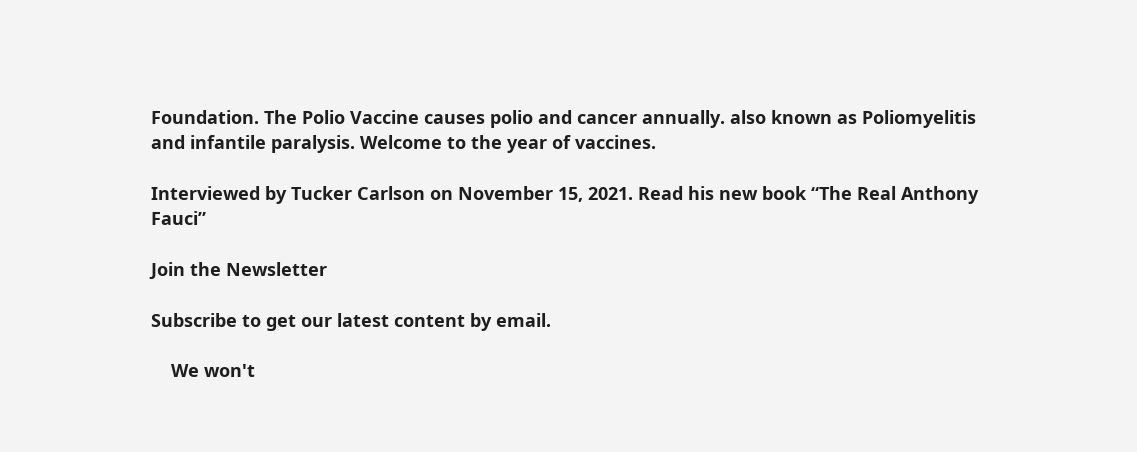Foundation. The Polio Vaccine causes polio and cancer annually. also known as Poliomyelitis and infantile paralysis. Welcome to the year of vaccines.

Interviewed by Tucker Carlson on November 15, 2021. Read his new book “The Real Anthony Fauci”

Join the Newsletter

Subscribe to get our latest content by email.

    We won't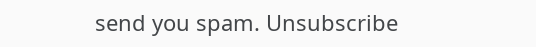send you spam. Unsubscribe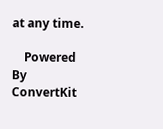at any time.

    Powered By ConvertKit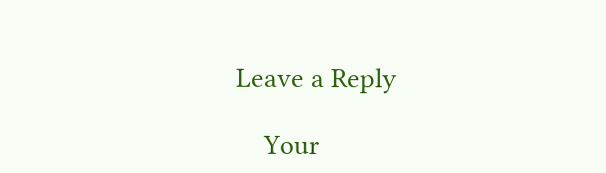Leave a Reply

    Your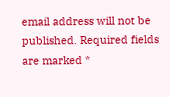email address will not be published. Required fields are marked *